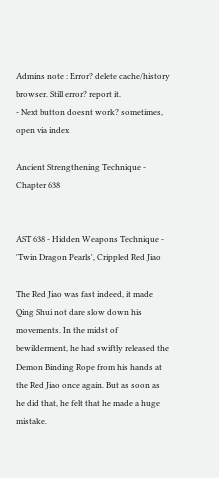Admins note : Error? delete cache/history browser. Still error? report it.
- Next button doesnt work? sometimes, open via index

Ancient Strengthening Technique - Chapter 638


AST 638 - Hidden Weapons Technique - 'Twin Dragon Pearls', Crippled Red Jiao

The Red Jiao was fast indeed, it made Qing Shui not dare slow down his movements. In the midst of bewilderment, he had swiftly released the Demon Binding Rope from his hands at the Red Jiao once again. But as soon as he did that, he felt that he made a huge mistake.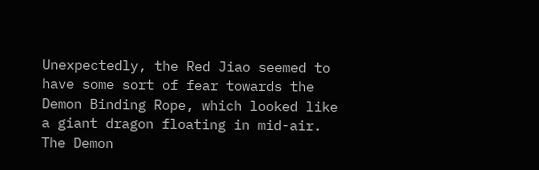Unexpectedly, the Red Jiao seemed to have some sort of fear towards the Demon Binding Rope, which looked like a giant dragon floating in mid-air. The Demon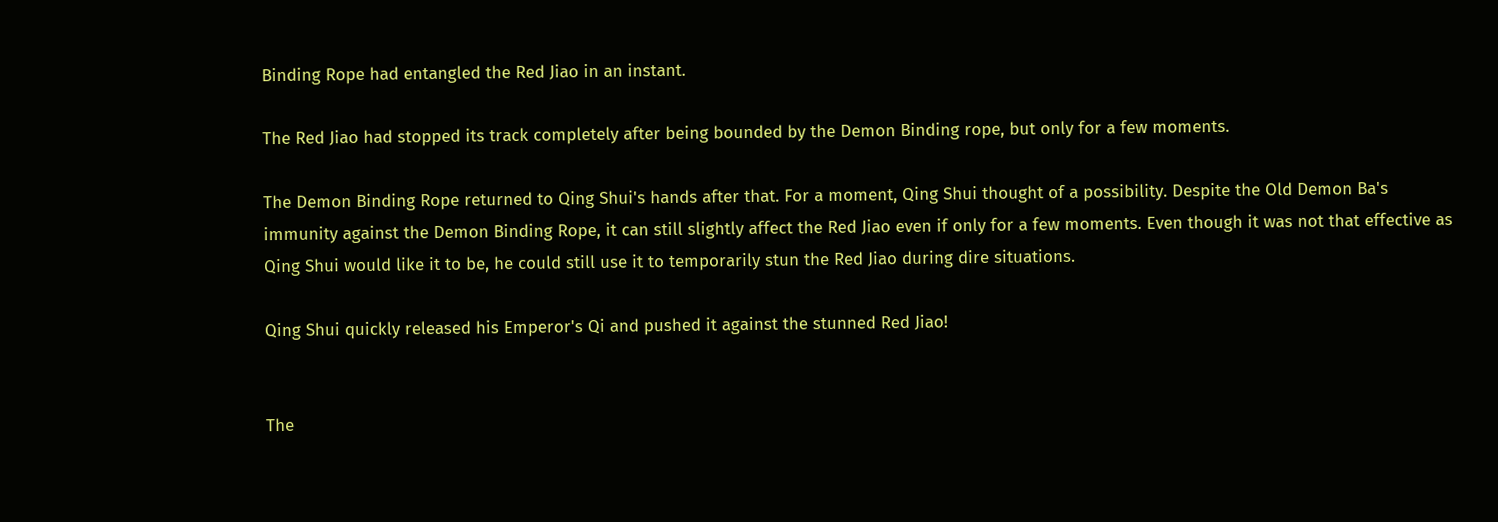Binding Rope had entangled the Red Jiao in an instant.

The Red Jiao had stopped its track completely after being bounded by the Demon Binding rope, but only for a few moments.

The Demon Binding Rope returned to Qing Shui's hands after that. For a moment, Qing Shui thought of a possibility. Despite the Old Demon Ba's immunity against the Demon Binding Rope, it can still slightly affect the Red Jiao even if only for a few moments. Even though it was not that effective as Qing Shui would like it to be, he could still use it to temporarily stun the Red Jiao during dire situations.

Qing Shui quickly released his Emperor's Qi and pushed it against the stunned Red Jiao!


The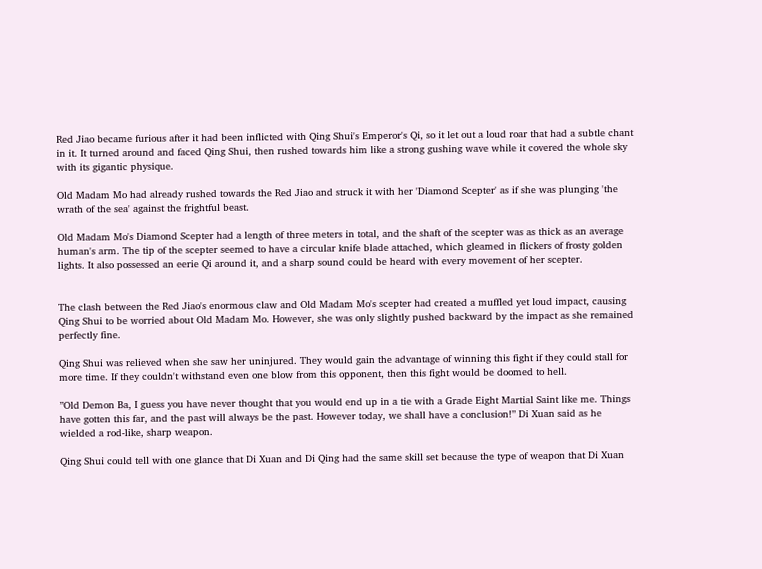Red Jiao became furious after it had been inflicted with Qing Shui's Emperor's Qi, so it let out a loud roar that had a subtle chant in it. It turned around and faced Qing Shui, then rushed towards him like a strong gushing wave while it covered the whole sky with its gigantic physique.

Old Madam Mo had already rushed towards the Red Jiao and struck it with her 'Diamond Scepter' as if she was plunging 'the wrath of the sea' against the frightful beast.

Old Madam Mo's Diamond Scepter had a length of three meters in total, and the shaft of the scepter was as thick as an average human's arm. The tip of the scepter seemed to have a circular knife blade attached, which gleamed in flickers of frosty golden lights. It also possessed an eerie Qi around it, and a sharp sound could be heard with every movement of her scepter.


The clash between the Red Jiao's enormous claw and Old Madam Mo's scepter had created a muffled yet loud impact, causing Qing Shui to be worried about Old Madam Mo. However, she was only slightly pushed backward by the impact as she remained perfectly fine.

Qing Shui was relieved when she saw her uninjured. They would gain the advantage of winning this fight if they could stall for more time. If they couldn't withstand even one blow from this opponent, then this fight would be doomed to hell.

’’Old Demon Ba, I guess you have never thought that you would end up in a tie with a Grade Eight Martial Saint like me. Things have gotten this far, and the past will always be the past. However today, we shall have a conclusion!’’ Di Xuan said as he wielded a rod-like, sharp weapon.

Qing Shui could tell with one glance that Di Xuan and Di Qing had the same skill set because the type of weapon that Di Xuan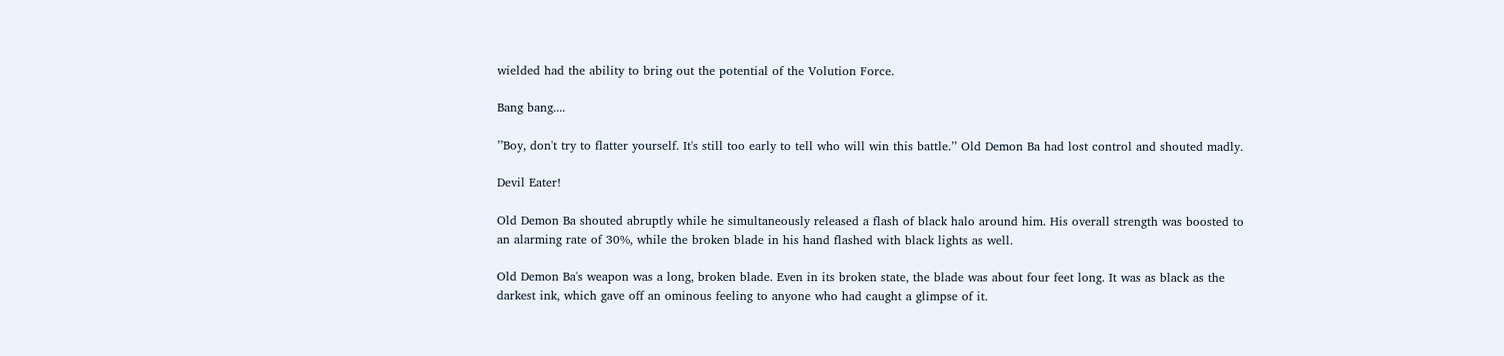wielded had the ability to bring out the potential of the Volution Force.

Bang bang....

’’Boy, don't try to flatter yourself. It's still too early to tell who will win this battle.’’ Old Demon Ba had lost control and shouted madly.

Devil Eater!

Old Demon Ba shouted abruptly while he simultaneously released a flash of black halo around him. His overall strength was boosted to an alarming rate of 30%, while the broken blade in his hand flashed with black lights as well.

Old Demon Ba's weapon was a long, broken blade. Even in its broken state, the blade was about four feet long. It was as black as the darkest ink, which gave off an ominous feeling to anyone who had caught a glimpse of it.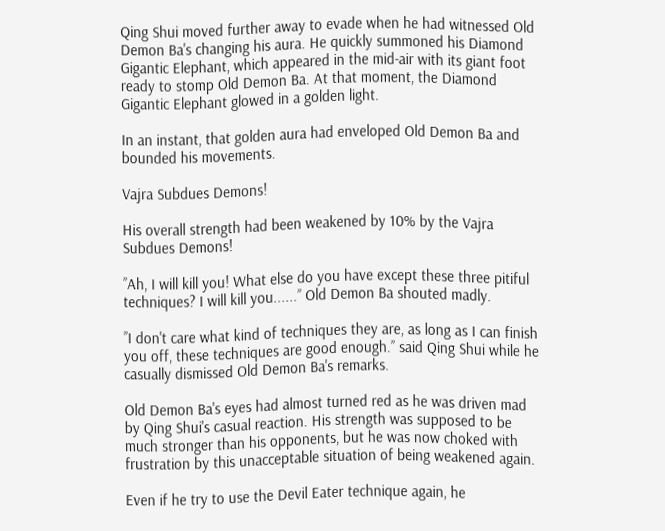Qing Shui moved further away to evade when he had witnessed Old Demon Ba's changing his aura. He quickly summoned his Diamond Gigantic Elephant, which appeared in the mid-air with its giant foot ready to stomp Old Demon Ba. At that moment, the Diamond Gigantic Elephant glowed in a golden light.

In an instant, that golden aura had enveloped Old Demon Ba and bounded his movements.

Vajra Subdues Demons!

His overall strength had been weakened by 10% by the Vajra Subdues Demons!

’’Ah, I will kill you! What else do you have except these three pitiful techniques? I will kill you......’’ Old Demon Ba shouted madly.

’’I don't care what kind of techniques they are, as long as I can finish you off, these techniques are good enough.’’ said Qing Shui while he casually dismissed Old Demon Ba's remarks.

Old Demon Ba's eyes had almost turned red as he was driven mad by Qing Shui's casual reaction. His strength was supposed to be much stronger than his opponents, but he was now choked with frustration by this unacceptable situation of being weakened again.

Even if he try to use the Devil Eater technique again, he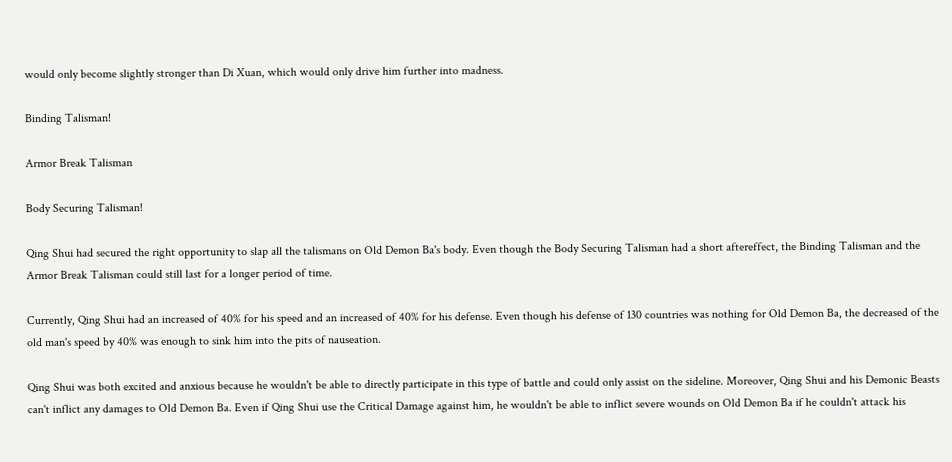would only become slightly stronger than Di Xuan, which would only drive him further into madness.

Binding Talisman!

Armor Break Talisman

Body Securing Talisman!

Qing Shui had secured the right opportunity to slap all the talismans on Old Demon Ba's body. Even though the Body Securing Talisman had a short aftereffect, the Binding Talisman and the Armor Break Talisman could still last for a longer period of time.

Currently, Qing Shui had an increased of 40% for his speed and an increased of 40% for his defense. Even though his defense of 130 countries was nothing for Old Demon Ba, the decreased of the old man's speed by 40% was enough to sink him into the pits of nauseation.

Qing Shui was both excited and anxious because he wouldn't be able to directly participate in this type of battle and could only assist on the sideline. Moreover, Qing Shui and his Demonic Beasts can't inflict any damages to Old Demon Ba. Even if Qing Shui use the Critical Damage against him, he wouldn't be able to inflict severe wounds on Old Demon Ba if he couldn't attack his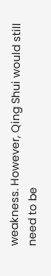weakness. However, Qing Shui would still need to be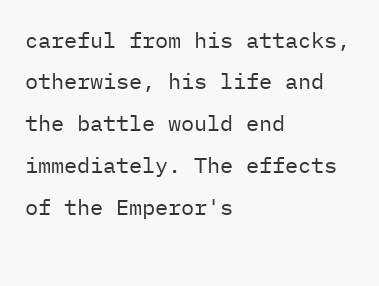careful from his attacks, otherwise, his life and the battle would end immediately. The effects of the Emperor's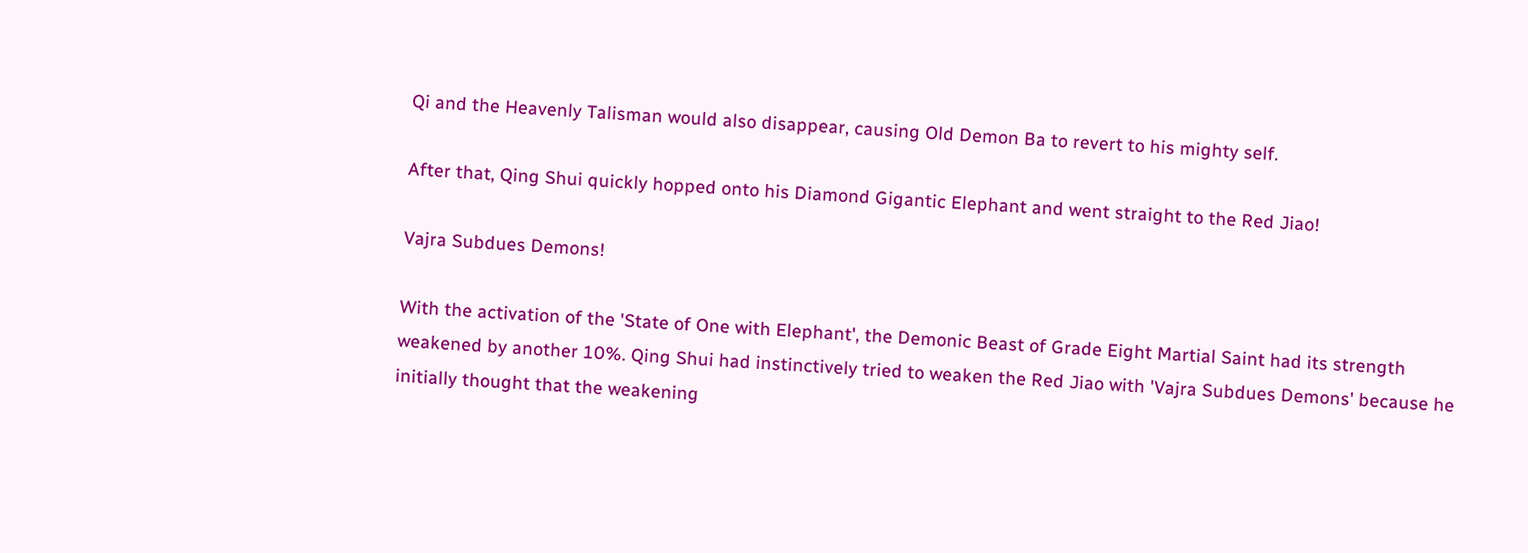Qi and the Heavenly Talisman would also disappear, causing Old Demon Ba to revert to his mighty self.

After that, Qing Shui quickly hopped onto his Diamond Gigantic Elephant and went straight to the Red Jiao!

Vajra Subdues Demons!

With the activation of the 'State of One with Elephant', the Demonic Beast of Grade Eight Martial Saint had its strength weakened by another 10%. Qing Shui had instinctively tried to weaken the Red Jiao with 'Vajra Subdues Demons' because he initially thought that the weakening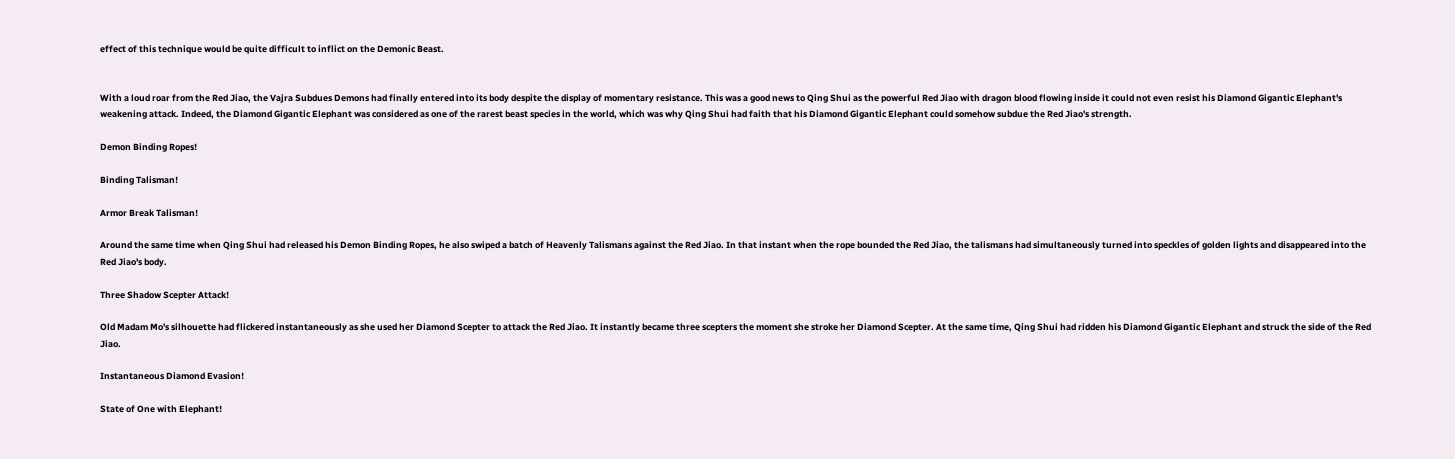effect of this technique would be quite difficult to inflict on the Demonic Beast.


With a loud roar from the Red Jiao, the Vajra Subdues Demons had finally entered into its body despite the display of momentary resistance. This was a good news to Qing Shui as the powerful Red Jiao with dragon blood flowing inside it could not even resist his Diamond Gigantic Elephant's weakening attack. Indeed, the Diamond Gigantic Elephant was considered as one of the rarest beast species in the world, which was why Qing Shui had faith that his Diamond Gigantic Elephant could somehow subdue the Red Jiao's strength.

Demon Binding Ropes!

Binding Talisman!

Armor Break Talisman!

Around the same time when Qing Shui had released his Demon Binding Ropes, he also swiped a batch of Heavenly Talismans against the Red Jiao. In that instant when the rope bounded the Red Jiao, the talismans had simultaneously turned into speckles of golden lights and disappeared into the Red Jiao's body.

Three Shadow Scepter Attack!

Old Madam Mo's silhouette had flickered instantaneously as she used her Diamond Scepter to attack the Red Jiao. It instantly became three scepters the moment she stroke her Diamond Scepter. At the same time, Qing Shui had ridden his Diamond Gigantic Elephant and struck the side of the Red Jiao.

Instantaneous Diamond Evasion!

State of One with Elephant!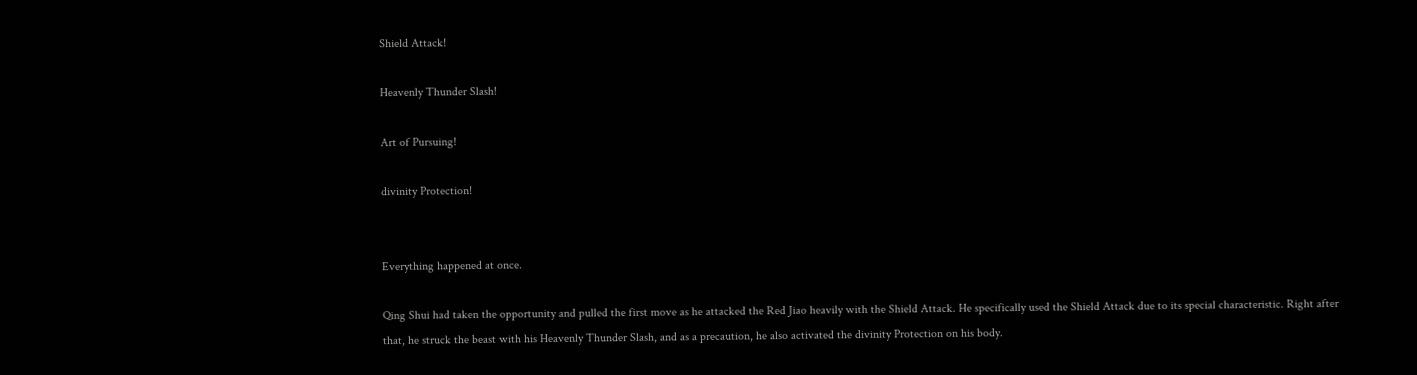Shield Attack!

Heavenly Thunder Slash!

Art of Pursuing!

divinity Protection!


Everything happened at once.

Qing Shui had taken the opportunity and pulled the first move as he attacked the Red Jiao heavily with the Shield Attack. He specifically used the Shield Attack due to its special characteristic. Right after that, he struck the beast with his Heavenly Thunder Slash, and as a precaution, he also activated the divinity Protection on his body.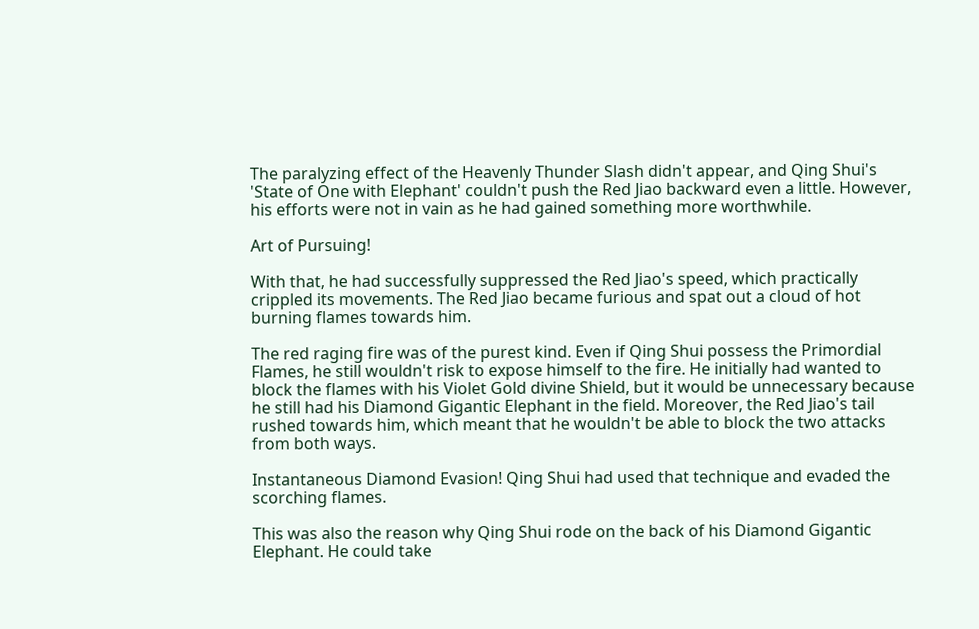The paralyzing effect of the Heavenly Thunder Slash didn't appear, and Qing Shui's 'State of One with Elephant' couldn't push the Red Jiao backward even a little. However, his efforts were not in vain as he had gained something more worthwhile.

Art of Pursuing!

With that, he had successfully suppressed the Red Jiao's speed, which practically crippled its movements. The Red Jiao became furious and spat out a cloud of hot burning flames towards him.

The red raging fire was of the purest kind. Even if Qing Shui possess the Primordial Flames, he still wouldn't risk to expose himself to the fire. He initially had wanted to block the flames with his Violet Gold divine Shield, but it would be unnecessary because he still had his Diamond Gigantic Elephant in the field. Moreover, the Red Jiao's tail rushed towards him, which meant that he wouldn't be able to block the two attacks from both ways.

Instantaneous Diamond Evasion! Qing Shui had used that technique and evaded the scorching flames.

This was also the reason why Qing Shui rode on the back of his Diamond Gigantic Elephant. He could take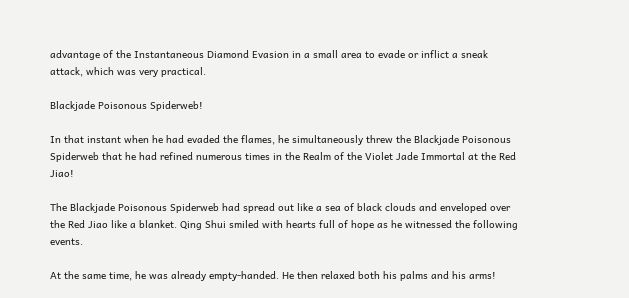advantage of the Instantaneous Diamond Evasion in a small area to evade or inflict a sneak attack, which was very practical.

Blackjade Poisonous Spiderweb!

In that instant when he had evaded the flames, he simultaneously threw the Blackjade Poisonous Spiderweb that he had refined numerous times in the Realm of the Violet Jade Immortal at the Red Jiao!

The Blackjade Poisonous Spiderweb had spread out like a sea of black clouds and enveloped over the Red Jiao like a blanket. Qing Shui smiled with hearts full of hope as he witnessed the following events.

At the same time, he was already empty-handed. He then relaxed both his palms and his arms!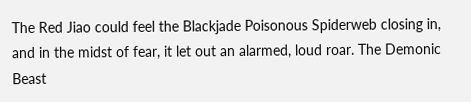The Red Jiao could feel the Blackjade Poisonous Spiderweb closing in, and in the midst of fear, it let out an alarmed, loud roar. The Demonic Beast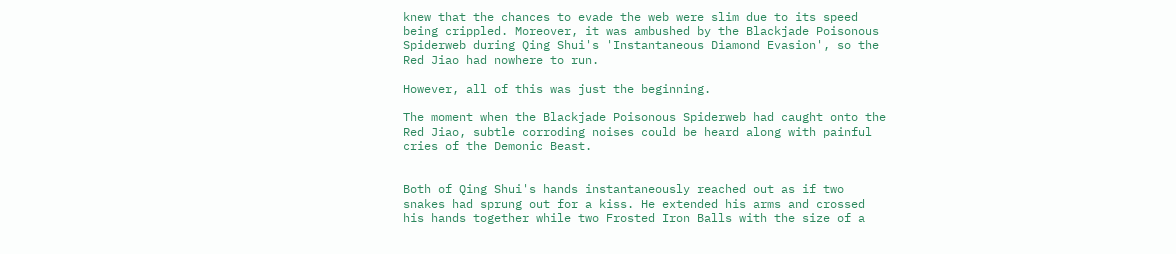knew that the chances to evade the web were slim due to its speed being crippled. Moreover, it was ambushed by the Blackjade Poisonous Spiderweb during Qing Shui's 'Instantaneous Diamond Evasion', so the Red Jiao had nowhere to run.

However, all of this was just the beginning.

The moment when the Blackjade Poisonous Spiderweb had caught onto the Red Jiao, subtle corroding noises could be heard along with painful cries of the Demonic Beast.


Both of Qing Shui's hands instantaneously reached out as if two snakes had sprung out for a kiss. He extended his arms and crossed his hands together while two Frosted Iron Balls with the size of a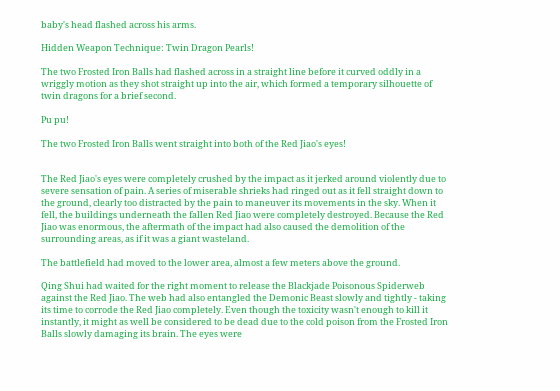baby's head flashed across his arms.

Hidden Weapon Technique: Twin Dragon Pearls!

The two Frosted Iron Balls had flashed across in a straight line before it curved oddly in a wriggly motion as they shot straight up into the air, which formed a temporary silhouette of twin dragons for a brief second.

Pu pu!

The two Frosted Iron Balls went straight into both of the Red Jiao's eyes!


The Red Jiao's eyes were completely crushed by the impact as it jerked around violently due to severe sensation of pain. A series of miserable shrieks had ringed out as it fell straight down to the ground, clearly too distracted by the pain to maneuver its movements in the sky. When it fell, the buildings underneath the fallen Red Jiao were completely destroyed. Because the Red Jiao was enormous, the aftermath of the impact had also caused the demolition of the surrounding areas, as if it was a giant wasteland.

The battlefield had moved to the lower area, almost a few meters above the ground.

Qing Shui had waited for the right moment to release the Blackjade Poisonous Spiderweb against the Red Jiao. The web had also entangled the Demonic Beast slowly and tightly - taking its time to corrode the Red Jiao completely. Even though the toxicity wasn't enough to kill it instantly, it might as well be considered to be dead due to the cold poison from the Frosted Iron Balls slowly damaging its brain. The eyes were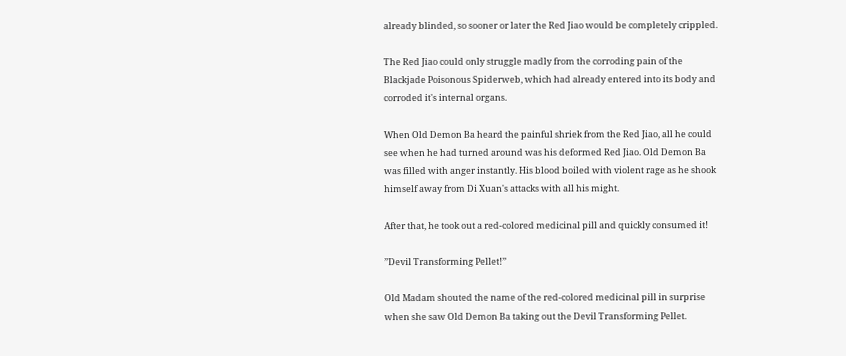already blinded, so sooner or later the Red Jiao would be completely crippled.

The Red Jiao could only struggle madly from the corroding pain of the Blackjade Poisonous Spiderweb, which had already entered into its body and corroded it's internal organs.

When Old Demon Ba heard the painful shriek from the Red Jiao, all he could see when he had turned around was his deformed Red Jiao. Old Demon Ba was filled with anger instantly. His blood boiled with violent rage as he shook himself away from Di Xuan's attacks with all his might.

After that, he took out a red-colored medicinal pill and quickly consumed it!

’’Devil Transforming Pellet!’’

Old Madam shouted the name of the red-colored medicinal pill in surprise when she saw Old Demon Ba taking out the Devil Transforming Pellet.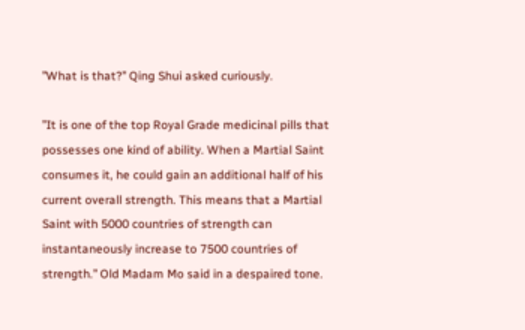’’What is that?’’ Qing Shui asked curiously.

’’It is one of the top Royal Grade medicinal pills that possesses one kind of ability. When a Martial Saint consumes it, he could gain an additional half of his current overall strength. This means that a Martial Saint with 5000 countries of strength can instantaneously increase to 7500 countries of strength.’’ Old Madam Mo said in a despaired tone.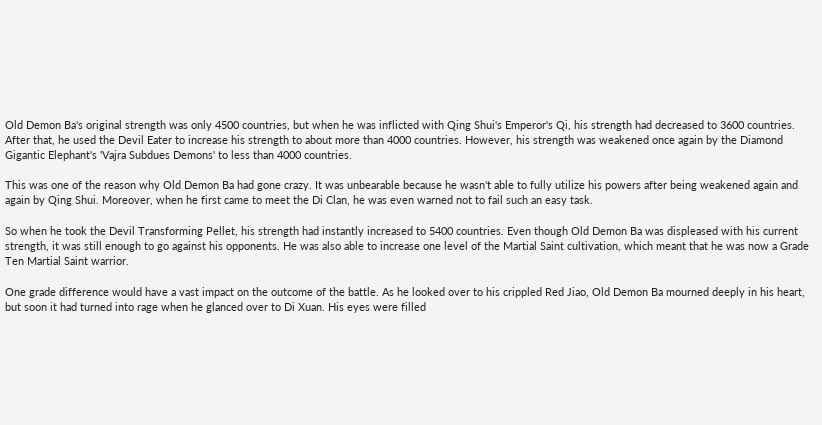Old Demon Ba's original strength was only 4500 countries, but when he was inflicted with Qing Shui's Emperor's Qi, his strength had decreased to 3600 countries. After that, he used the Devil Eater to increase his strength to about more than 4000 countries. However, his strength was weakened once again by the Diamond Gigantic Elephant's 'Vajra Subdues Demons' to less than 4000 countries.

This was one of the reason why Old Demon Ba had gone crazy. It was unbearable because he wasn't able to fully utilize his powers after being weakened again and again by Qing Shui. Moreover, when he first came to meet the Di Clan, he was even warned not to fail such an easy task.

So when he took the Devil Transforming Pellet, his strength had instantly increased to 5400 countries. Even though Old Demon Ba was displeased with his current strength, it was still enough to go against his opponents. He was also able to increase one level of the Martial Saint cultivation, which meant that he was now a Grade Ten Martial Saint warrior.

One grade difference would have a vast impact on the outcome of the battle. As he looked over to his crippled Red Jiao, Old Demon Ba mourned deeply in his heart, but soon it had turned into rage when he glanced over to Di Xuan. His eyes were filled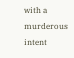with a murderous intent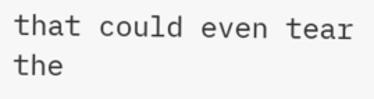that could even tear the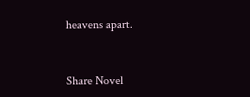heavens apart.


Share Novel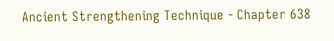Ancient Strengthening Technique - Chapter 638